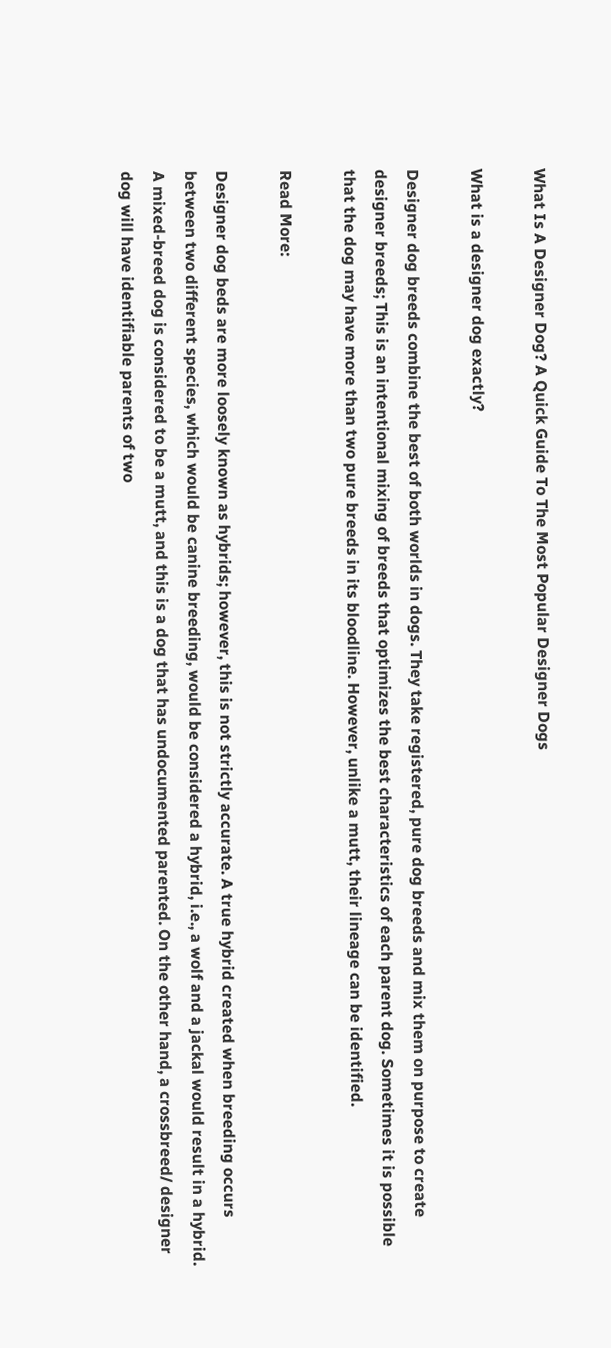What Is A Designer Dog? A Quick Guide To The Most Popular Designer Dogs

What is a designer dog exactly?

Designer dog breeds combine the best of both worlds in dogs. They take registered, pure dog breeds and mix them on purpose to create designer breeds; This is an intentional mixing of breeds that optimizes the best characteristics of each parent dog. Sometimes it is possible that the dog may have more than two pure breeds in its bloodline. However, unlike a mutt, their lineage can be identified.

Read More:

Designer dog beds are more loosely known as hybrids; however, this is not strictly accurate. A true hybrid created when breeding occurs between two different species, which would be canine breeding, would be considered a hybrid, i.e., a wolf and a jackal would result in a hybrid. A mixed-breed dog is considered to be a mutt, and this is a dog that has undocumented parented. On the other hand, a crossbreed/ designer dog will have identifiable parents of two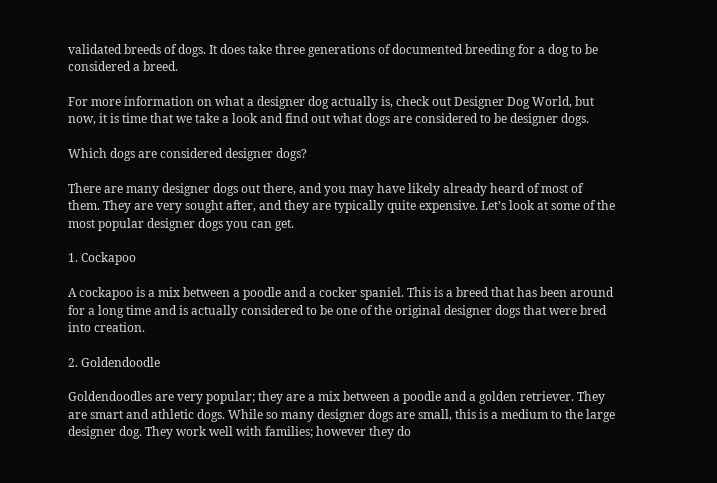validated breeds of dogs. It does take three generations of documented breeding for a dog to be considered a breed.

For more information on what a designer dog actually is, check out Designer Dog World, but now, it is time that we take a look and find out what dogs are considered to be designer dogs.

Which dogs are considered designer dogs?

There are many designer dogs out there, and you may have likely already heard of most of them. They are very sought after, and they are typically quite expensive. Let’s look at some of the most popular designer dogs you can get.

1. Cockapoo

A cockapoo is a mix between a poodle and a cocker spaniel. This is a breed that has been around for a long time and is actually considered to be one of the original designer dogs that were bred into creation.

2. Goldendoodle

Goldendoodles are very popular; they are a mix between a poodle and a golden retriever. They are smart and athletic dogs. While so many designer dogs are small, this is a medium to the large designer dog. They work well with families; however they do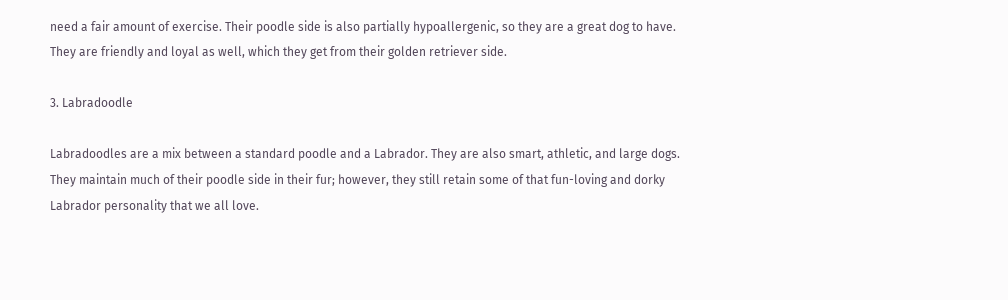need a fair amount of exercise. Their poodle side is also partially hypoallergenic, so they are a great dog to have. They are friendly and loyal as well, which they get from their golden retriever side.

3. Labradoodle

Labradoodles are a mix between a standard poodle and a Labrador. They are also smart, athletic, and large dogs. They maintain much of their poodle side in their fur; however, they still retain some of that fun-loving and dorky Labrador personality that we all love.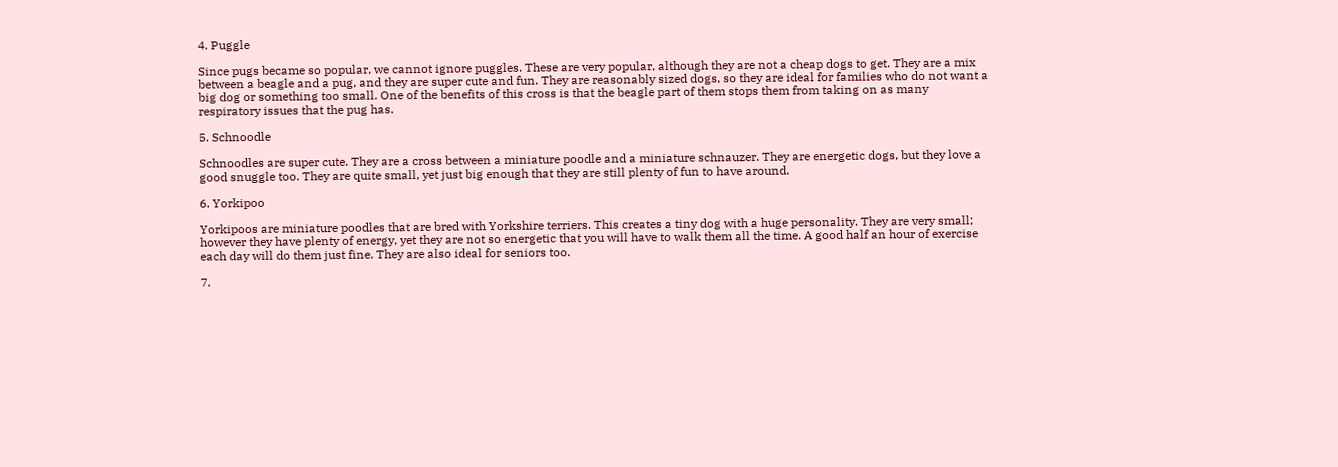4. Puggle

Since pugs became so popular, we cannot ignore puggles. These are very popular, although they are not a cheap dogs to get. They are a mix between a beagle and a pug, and they are super cute and fun. They are reasonably sized dogs, so they are ideal for families who do not want a big dog or something too small. One of the benefits of this cross is that the beagle part of them stops them from taking on as many respiratory issues that the pug has.

5. Schnoodle

Schnoodles are super cute. They are a cross between a miniature poodle and a miniature schnauzer. They are energetic dogs, but they love a good snuggle too. They are quite small, yet just big enough that they are still plenty of fun to have around.

6. Yorkipoo

Yorkipoos are miniature poodles that are bred with Yorkshire terriers. This creates a tiny dog with a huge personality. They are very small; however they have plenty of energy, yet they are not so energetic that you will have to walk them all the time. A good half an hour of exercise each day will do them just fine. They are also ideal for seniors too.

7.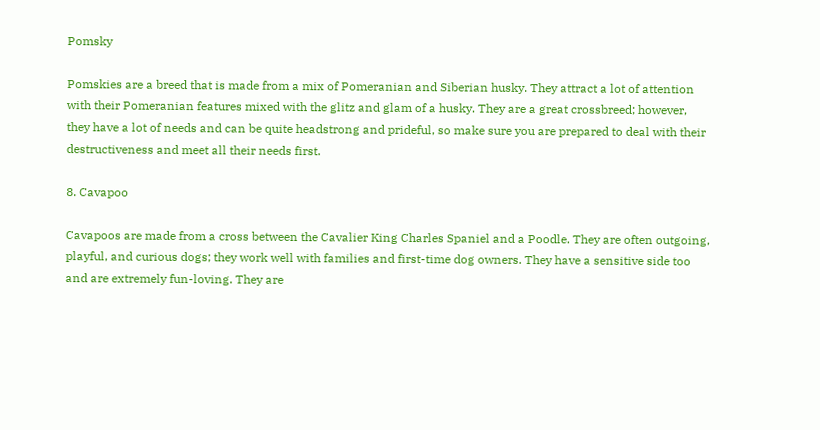Pomsky

Pomskies are a breed that is made from a mix of Pomeranian and Siberian husky. They attract a lot of attention with their Pomeranian features mixed with the glitz and glam of a husky. They are a great crossbreed; however, they have a lot of needs and can be quite headstrong and prideful, so make sure you are prepared to deal with their destructiveness and meet all their needs first.

8. Cavapoo

Cavapoos are made from a cross between the Cavalier King Charles Spaniel and a Poodle. They are often outgoing, playful, and curious dogs; they work well with families and first-time dog owners. They have a sensitive side too and are extremely fun-loving. They are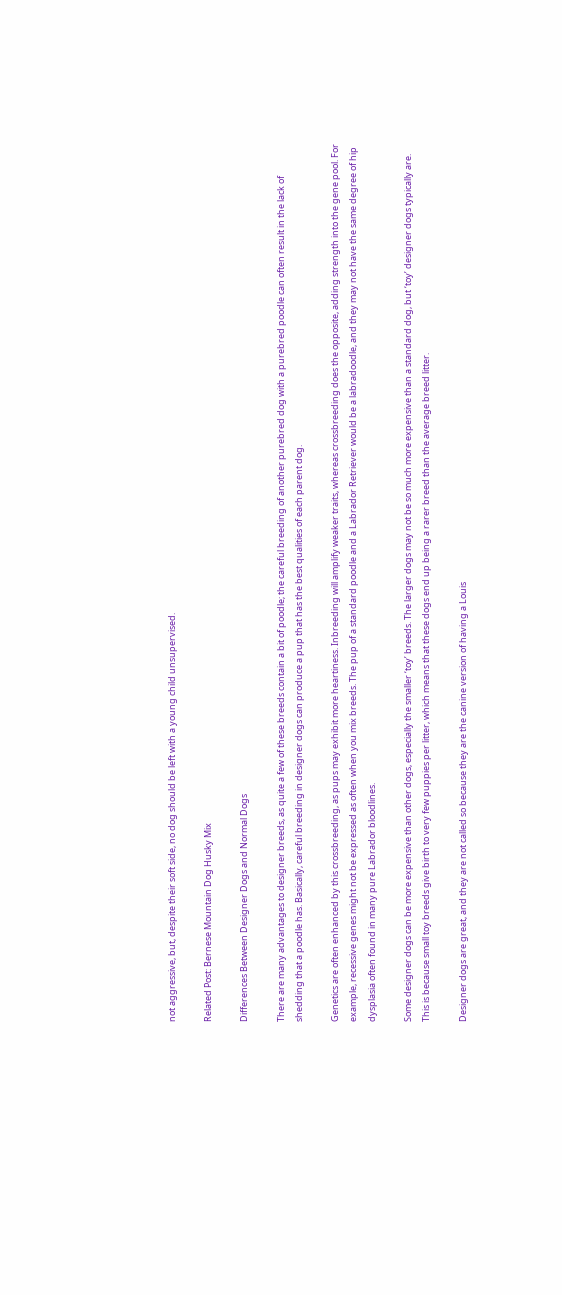not aggressive, but, despite their soft side, no dog should be left with a young child unsupervised.

Related Post: Bernese Mountain Dog Husky Mix

Differences Between Designer Dogs and Normal Dogs

There are many advantages to designer breeds, as quite a few of these breeds contain a bit of poodle; the careful breeding of another purebred dog with a purebred poodle can often result in the lack of shedding that a poodle has. Basically, careful breeding in designer dogs can produce a pup that has the best qualities of each parent dog.

Genetics are often enhanced by this crossbreeding, as pups may exhibit more heartiness. Inbreeding will amplify weaker traits, whereas crossbreeding does the opposite, adding strength into the gene pool. For example, recessive genes might not be expressed as often when you mix breeds. The pup of a standard poodle and a Labrador Retriever would be a labradoodle, and they may not have the same degree of hip dysplasia often found in many pure Labrador bloodlines.

Some designer dogs can be more expensive than other dogs, especially the smaller ‘toy’ breeds. The larger dogs may not be so much more expensive than a standard dog, but ‘toy’ designer dogs typically are. This is because small toy breeds give birth to very few puppies per litter, which means that these dogs end up being a rarer breed than the average breed litter.

Designer dogs are great, and they are not called so because they are the canine version of having a Louis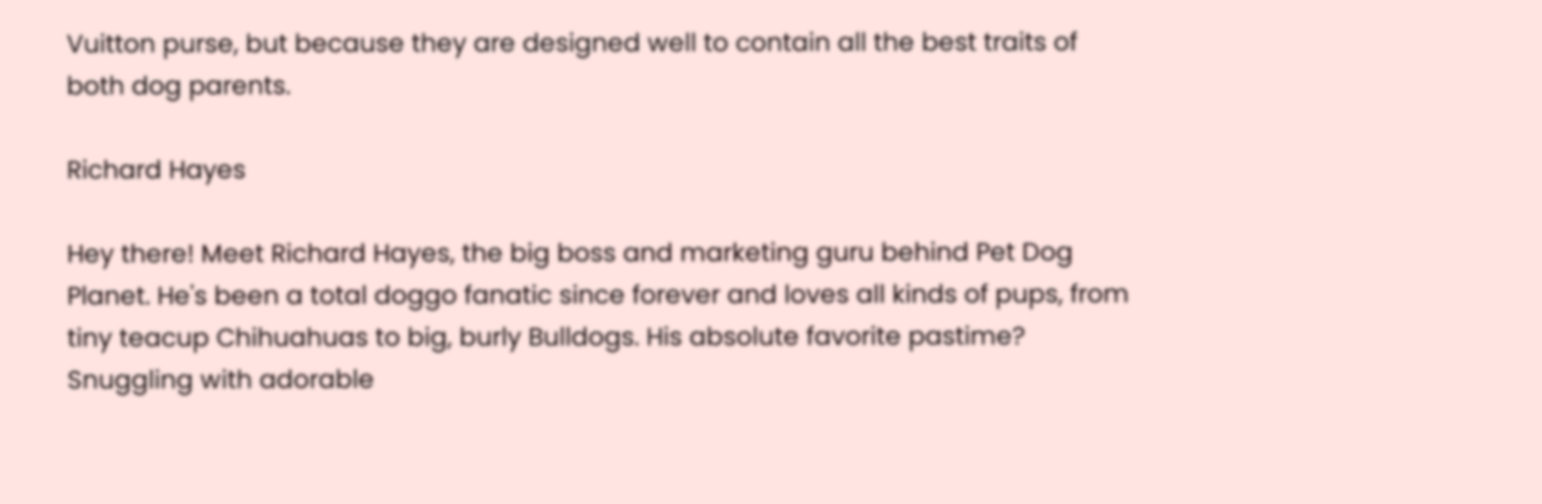Vuitton purse, but because they are designed well to contain all the best traits of both dog parents.

Richard Hayes

Hey there! Meet Richard Hayes, the big boss and marketing guru behind Pet Dog Planet. He's been a total doggo fanatic since forever and loves all kinds of pups, from tiny teacup Chihuahuas to big, burly Bulldogs. His absolute favorite pastime? Snuggling with adorable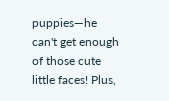puppies—he can't get enough of those cute little faces! Plus,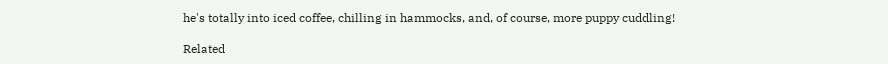he's totally into iced coffee, chilling in hammocks, and, of course, more puppy cuddling!

Related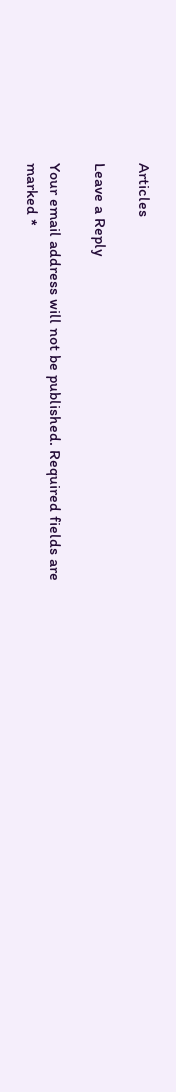Articles

Leave a Reply

Your email address will not be published. Required fields are marked *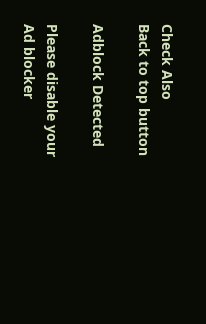Check Also
Back to top button

Adblock Detected

Please disable your Ad blocker